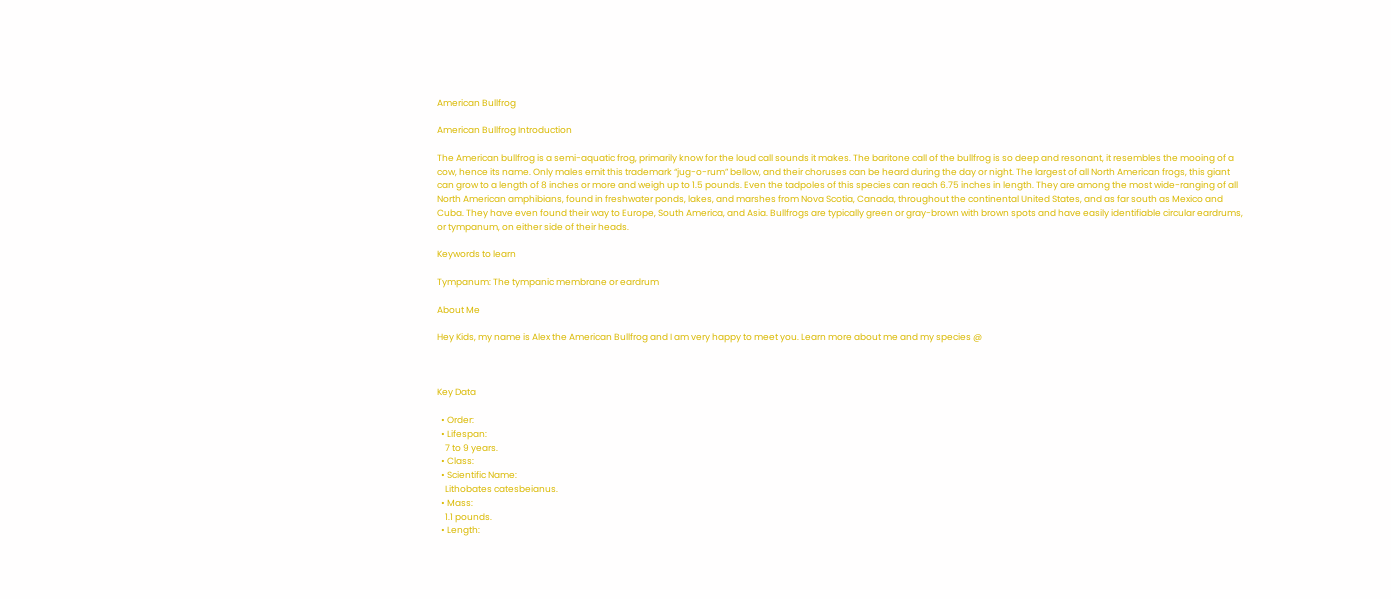American Bullfrog

American Bullfrog Introduction

The American bullfrog is a semi-aquatic frog, primarily know for the loud call sounds it makes. The baritone call of the bullfrog is so deep and resonant, it resembles the mooing of a cow, hence its name. Only males emit this trademark “jug-o-rum” bellow, and their choruses can be heard during the day or night. The largest of all North American frogs, this giant can grow to a length of 8 inches or more and weigh up to 1.5 pounds. Even the tadpoles of this species can reach 6.75 inches in length. They are among the most wide-ranging of all North American amphibians, found in freshwater ponds, lakes, and marshes from Nova Scotia, Canada, throughout the continental United States, and as far south as Mexico and Cuba. They have even found their way to Europe, South America, and Asia. Bullfrogs are typically green or gray-brown with brown spots and have easily identifiable circular eardrums, or tympanum, on either side of their heads.

Keywords to learn

Tympanum: The tympanic membrane or eardrum

About Me

Hey Kids, my name is Alex the American Bullfrog and I am very happy to meet you. Learn more about me and my species @



Key Data

  • Order:
  • Lifespan:
    7 to 9 years.
  • Class:
  • Scientific Name:
    Lithobates catesbeianus.
  • Mass:
    1.1 pounds.
  • Length: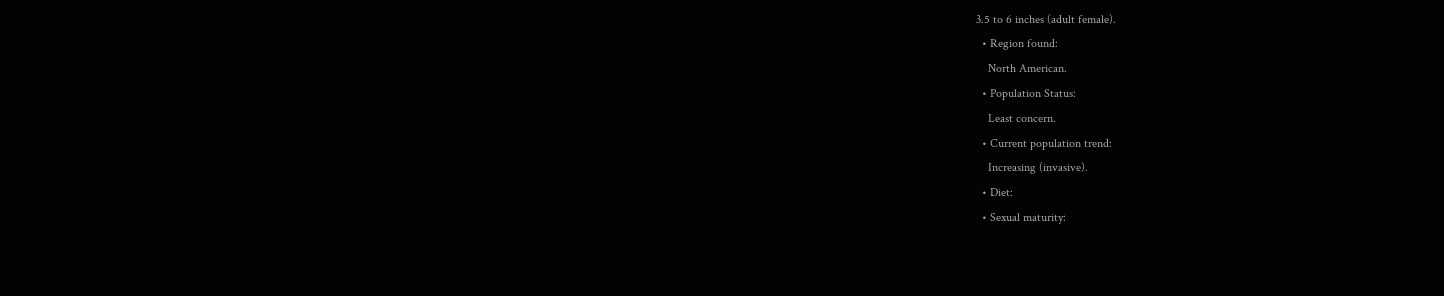3.5 to 6 inches (adult female).
  • Region found:
    North American.
  • Population Status:
    Least concern.
  • Current population trend:
    Increasing (invasive).
  • Diet:
  • Sexual maturity: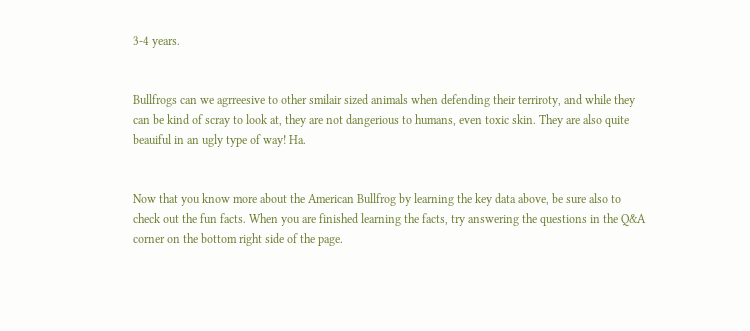3-4 years.


Bullfrogs can we agrreesive to other smilair sized animals when defending their terriroty, and while they can be kind of scray to look at, they are not dangerious to humans, even toxic skin. They are also quite beauiful in an ugly type of way! Ha.


Now that you know more about the American Bullfrog by learning the key data above, be sure also to check out the fun facts. When you are finished learning the facts, try answering the questions in the Q&A corner on the bottom right side of the page.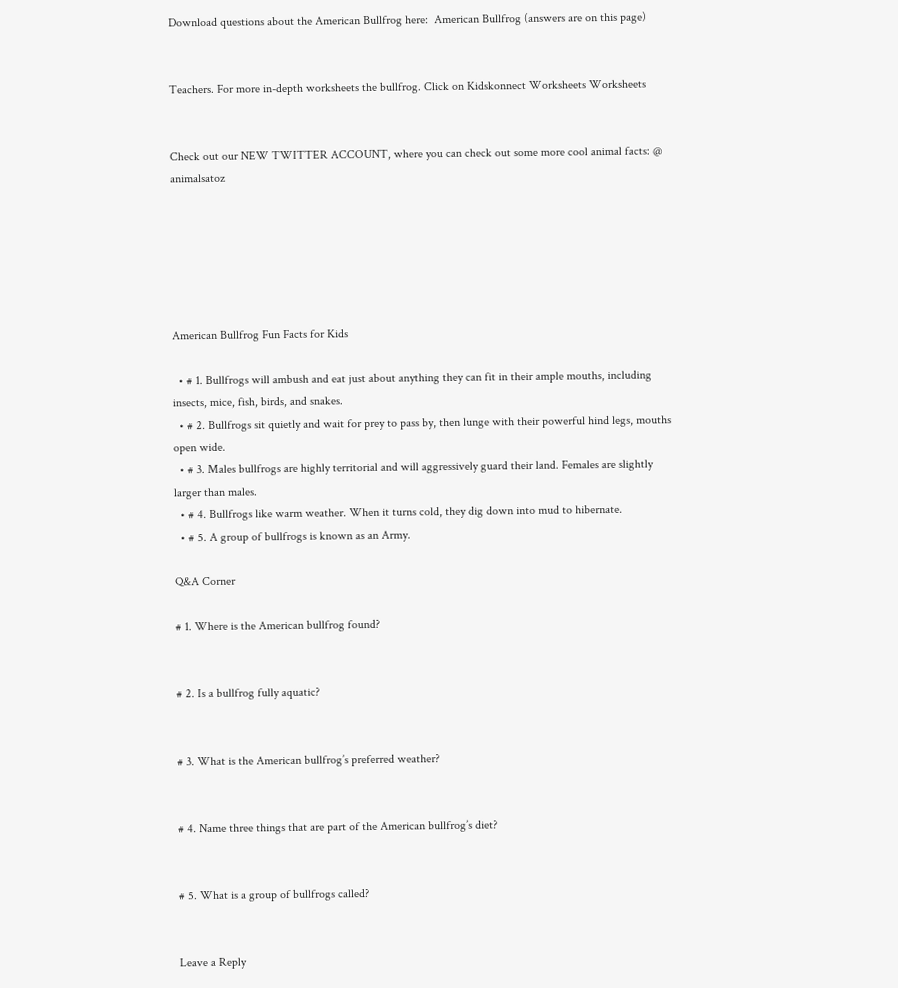Download questions about the American Bullfrog here:  American Bullfrog (answers are on this page)


Teachers. For more in-depth worksheets the bullfrog. Click on Kidskonnect Worksheets Worksheets


Check out our NEW TWITTER ACCOUNT, where you can check out some more cool animal facts: @ animalsatoz






American Bullfrog Fun Facts for Kids

  • # 1. Bullfrogs will ambush and eat just about anything they can fit in their ample mouths, including insects, mice, fish, birds, and snakes.
  • # 2. Bullfrogs sit quietly and wait for prey to pass by, then lunge with their powerful hind legs, mouths open wide.
  • # 3. Males bullfrogs are highly territorial and will aggressively guard their land. Females are slightly larger than males.
  • # 4. Bullfrogs like warm weather. When it turns cold, they dig down into mud to hibernate.
  • # 5. A group of bullfrogs is known as an Army.

Q&A Corner

# 1. Where is the American bullfrog found?


# 2. Is a bullfrog fully aquatic?


# 3. What is the American bullfrog’s preferred weather?


# 4. Name three things that are part of the American bullfrog’s diet?


# 5. What is a group of bullfrogs called?


Leave a Reply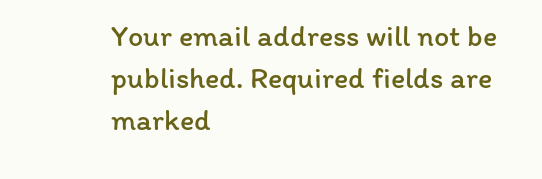Your email address will not be published. Required fields are marked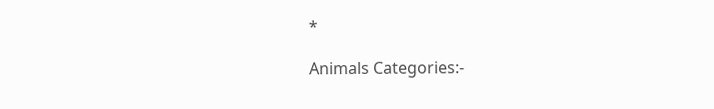*

Animals Categories:-